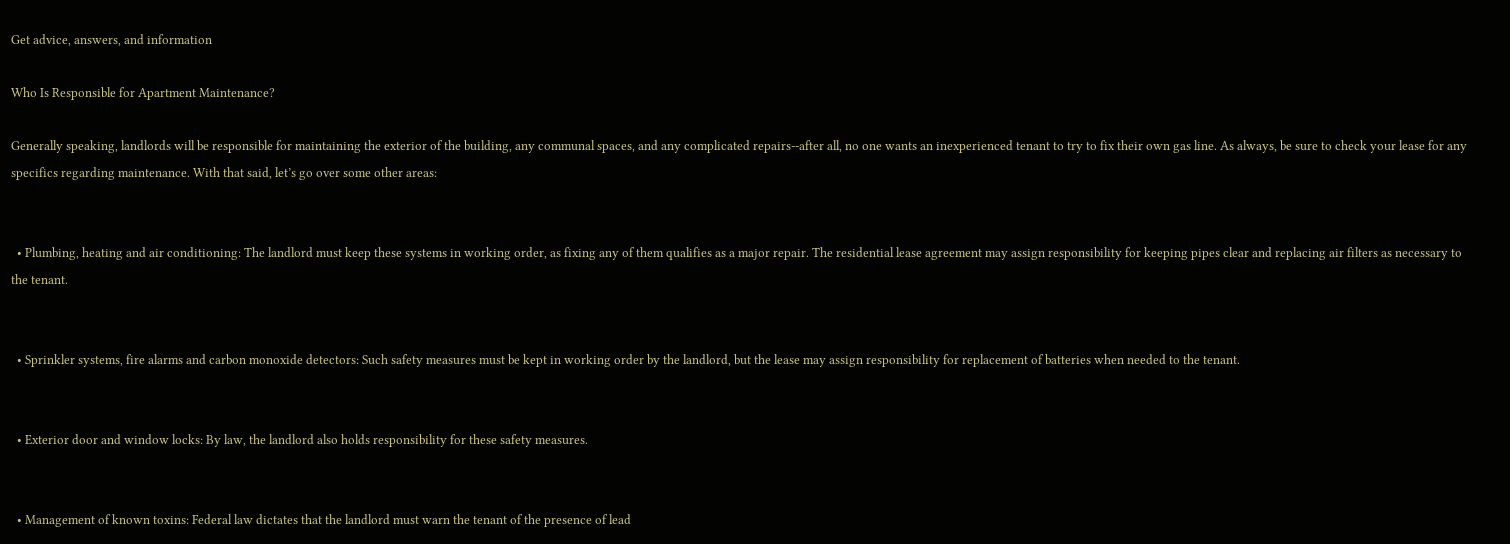Get advice, answers, and information

Who Is Responsible for Apartment Maintenance?

Generally speaking, landlords will be responsible for maintaining the exterior of the building, any communal spaces, and any complicated repairs--after all, no one wants an inexperienced tenant to try to fix their own gas line. As always, be sure to check your lease for any specifics regarding maintenance. With that said, let’s go over some other areas:


  • Plumbing, heating and air conditioning: The landlord must keep these systems in working order, as fixing any of them qualifies as a major repair. The residential lease agreement may assign responsibility for keeping pipes clear and replacing air filters as necessary to the tenant.


  • Sprinkler systems, fire alarms and carbon monoxide detectors: Such safety measures must be kept in working order by the landlord, but the lease may assign responsibility for replacement of batteries when needed to the tenant.


  • Exterior door and window locks: By law, the landlord also holds responsibility for these safety measures.


  • Management of known toxins: Federal law dictates that the landlord must warn the tenant of the presence of lead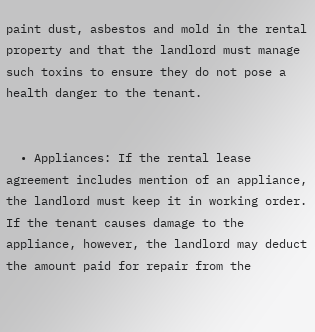paint dust, asbestos and mold in the rental property and that the landlord must manage such toxins to ensure they do not pose a health danger to the tenant.


  • Appliances: If the rental lease agreement includes mention of an appliance, the landlord must keep it in working order. If the tenant causes damage to the appliance, however, the landlord may deduct the amount paid for repair from the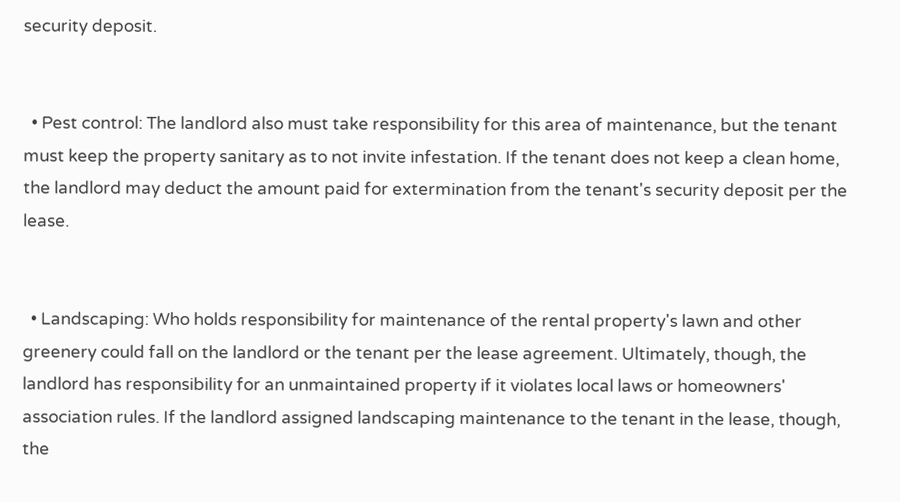security deposit.


  • Pest control: The landlord also must take responsibility for this area of maintenance, but the tenant must keep the property sanitary as to not invite infestation. If the tenant does not keep a clean home, the landlord may deduct the amount paid for extermination from the tenant's security deposit per the lease.


  • Landscaping: Who holds responsibility for maintenance of the rental property's lawn and other greenery could fall on the landlord or the tenant per the lease agreement. Ultimately, though, the landlord has responsibility for an unmaintained property if it violates local laws or homeowners' association rules. If the landlord assigned landscaping maintenance to the tenant in the lease, though, the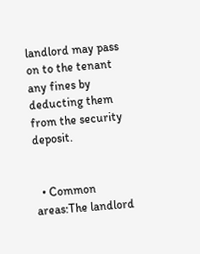landlord may pass on to the tenant any fines by deducting them from the security deposit.


  • Common areas:The landlord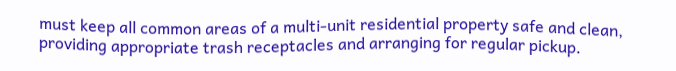must keep all common areas of a multi-unit residential property safe and clean, providing appropriate trash receptacles and arranging for regular pickup.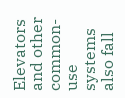Elevators and other common-use systems also fall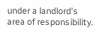under a landlord's area of responsibility.